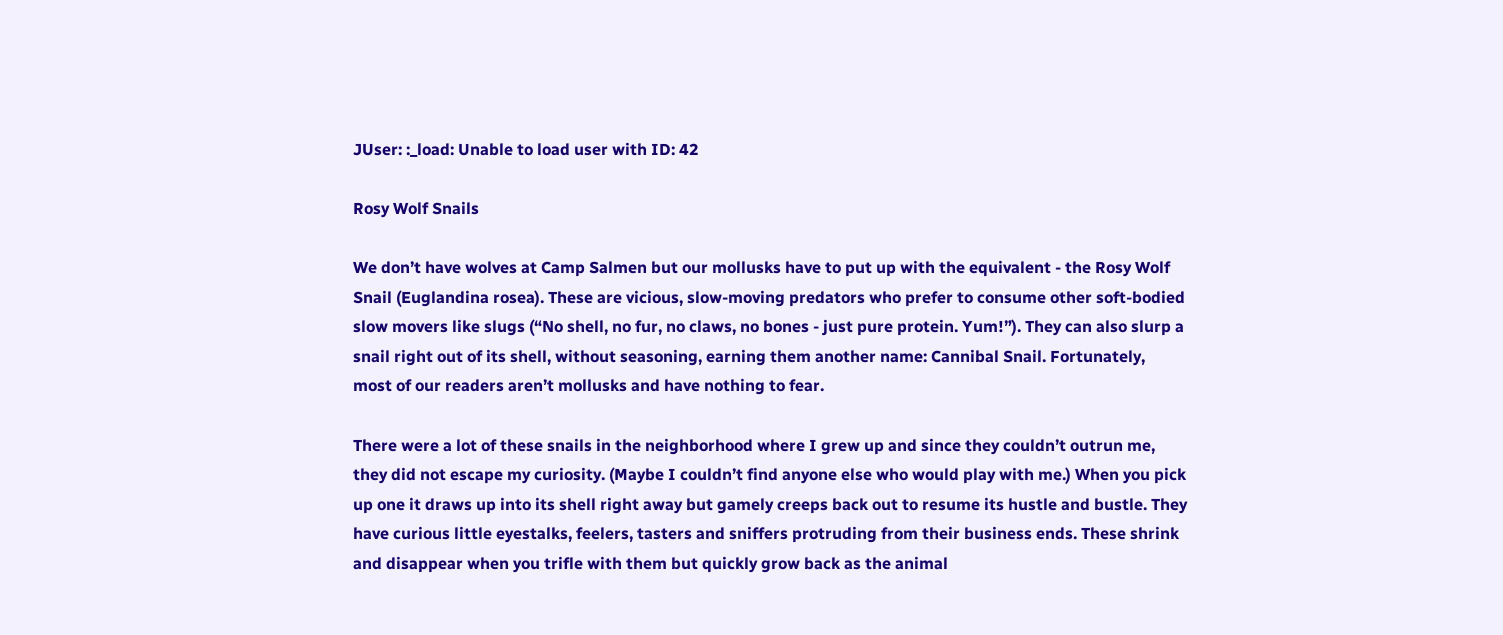JUser: :_load: Unable to load user with ID: 42

Rosy Wolf Snails

We don’t have wolves at Camp Salmen but our mollusks have to put up with the equivalent - the Rosy Wolf Snail (Euglandina rosea). These are vicious, slow-moving predators who prefer to consume other soft-bodied slow movers like slugs (“No shell, no fur, no claws, no bones - just pure protein. Yum!”). They can also slurp a snail right out of its shell, without seasoning, earning them another name: Cannibal Snail. Fortunately, most of our readers aren’t mollusks and have nothing to fear.

There were a lot of these snails in the neighborhood where I grew up and since they couldn’t outrun me, they did not escape my curiosity. (Maybe I couldn’t find anyone else who would play with me.) When you pick up one it draws up into its shell right away but gamely creeps back out to resume its hustle and bustle. They have curious little eyestalks, feelers, tasters and sniffers protruding from their business ends. These shrink and disappear when you trifle with them but quickly grow back as the animal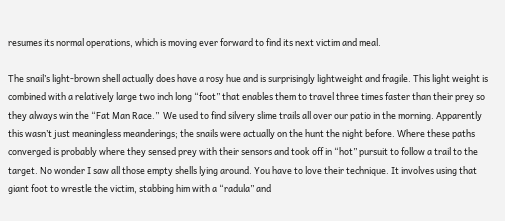resumes its normal operations, which is moving ever forward to find its next victim and meal.

The snail’s light-brown shell actually does have a rosy hue and is surprisingly lightweight and fragile. This light weight is combined with a relatively large two inch long “foot” that enables them to travel three times faster than their prey so they always win the “Fat Man Race.”  We used to find silvery slime trails all over our patio in the morning. Apparently this wasn’t just meaningless meanderings; the snails were actually on the hunt the night before. Where these paths converged is probably where they sensed prey with their sensors and took off in “hot” pursuit to follow a trail to the target. No wonder I saw all those empty shells lying around. You have to love their technique. It involves using that giant foot to wrestle the victim, stabbing him with a “radula” and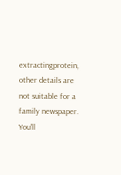extractingprotein, other details are not suitable for a family newspaper. You’ll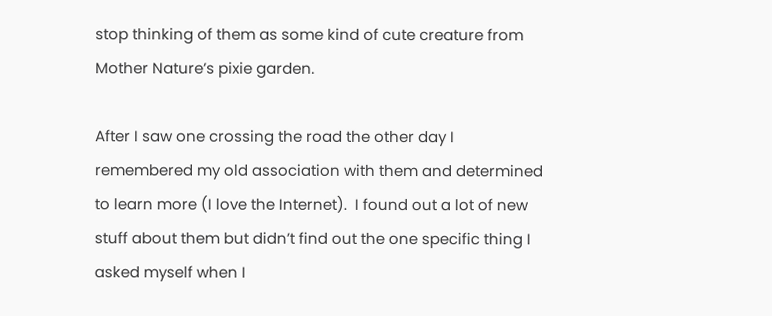stop thinking of them as some kind of cute creature from Mother Nature’s pixie garden.

After I saw one crossing the road the other day I remembered my old association with them and determined to learn more (I love the Internet).  I found out a lot of new stuff about them but didn’t find out the one specific thing I asked myself when I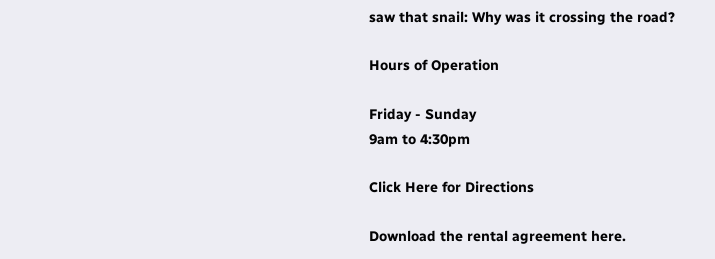saw that snail: Why was it crossing the road?

Hours of Operation

Friday - Sunday
9am to 4:30pm

Click Here for Directions

Download the rental agreement here.